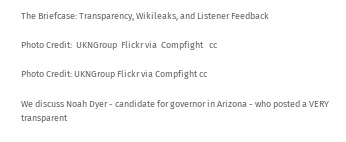The Briefcase: Transparency, Wikileaks, and Listener Feedback

Photo Credit:  UKNGroup  Flickr via  Compfight   cc

Photo Credit: UKNGroup Flickr via Compfight cc

We discuss Noah Dyer - candidate for governor in Arizona - who posted a VERY transparent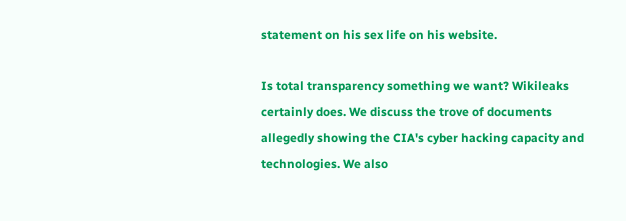statement on his sex life on his website.

Is total transparency something we want? Wikileaks certainly does. We discuss the trove of documents allegedly showing the CIA's cyber hacking capacity and technologies. We also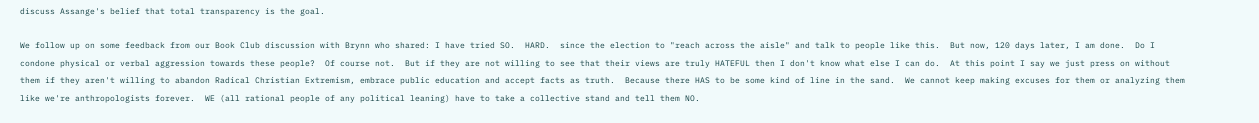discuss Assange's belief that total transparency is the goal.

We follow up on some feedback from our Book Club discussion with Brynn who shared: I have tried SO.  HARD.  since the election to "reach across the aisle" and talk to people like this.  But now, 120 days later, I am done.  Do I condone physical or verbal aggression towards these people?  Of course not.  But if they are not willing to see that their views are truly HATEFUL then I don't know what else I can do.  At this point I say we just press on without them if they aren't willing to abandon Radical Christian Extremism, embrace public education and accept facts as truth.  Because there HAS to be some kind of line in the sand.  We cannot keep making excuses for them or analyzing them like we're anthropologists forever.  WE (all rational people of any political leaning) have to take a collective stand and tell them NO.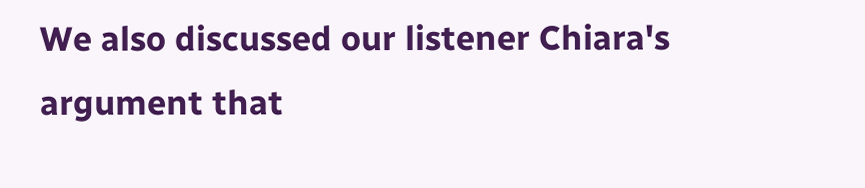We also discussed our listener Chiara's argument that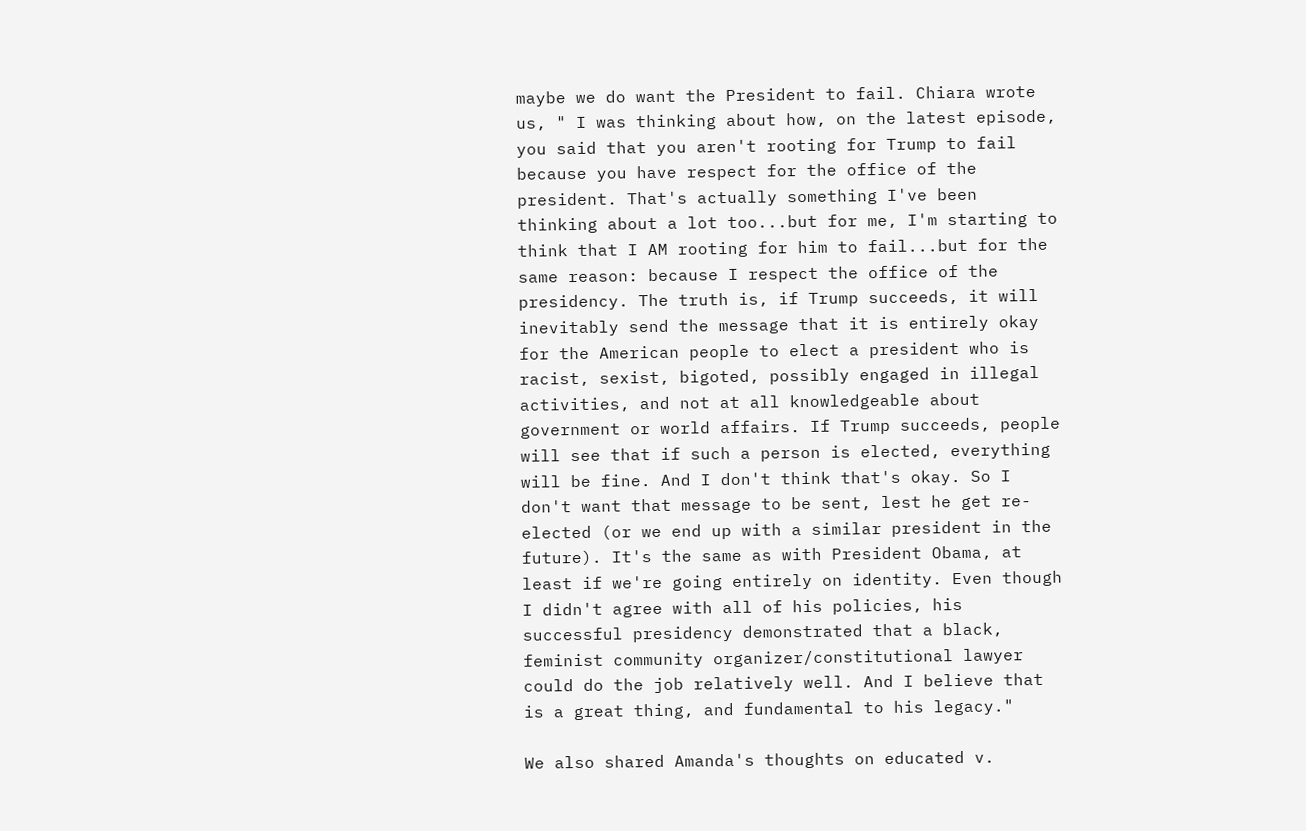maybe we do want the President to fail. Chiara wrote us, " I was thinking about how, on the latest episode, you said that you aren't rooting for Trump to fail because you have respect for the office of the president. That's actually something I've been thinking about a lot too...but for me, I'm starting to think that I AM rooting for him to fail...but for the same reason: because I respect the office of the presidency. The truth is, if Trump succeeds, it will inevitably send the message that it is entirely okay for the American people to elect a president who is racist, sexist, bigoted, possibly engaged in illegal activities, and not at all knowledgeable about government or world affairs. If Trump succeeds, people will see that if such a person is elected, everything will be fine. And I don't think that's okay. So I don't want that message to be sent, lest he get re-elected (or we end up with a similar president in the future). It's the same as with President Obama, at least if we're going entirely on identity. Even though I didn't agree with all of his policies, his successful presidency demonstrated that a black, feminist community organizer/constitutional lawyer could do the job relatively well. And I believe that is a great thing, and fundamental to his legacy."

We also shared Amanda's thoughts on educated v.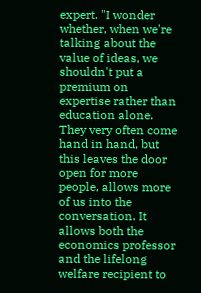expert. "I wonder whether, when we're talking about the value of ideas, we shouldn't put a premium on expertise rather than education alone. They very often come hand in hand, but this leaves the door open for more people, allows more of us into the conversation. It allows both the economics professor and the lifelong welfare recipient to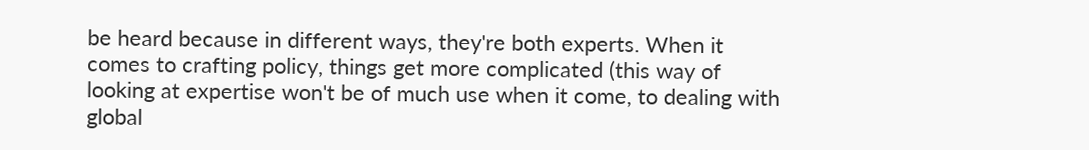be heard because in different ways, they're both experts. When it comes to crafting policy, things get more complicated (this way of looking at expertise won't be of much use when it come, to dealing with global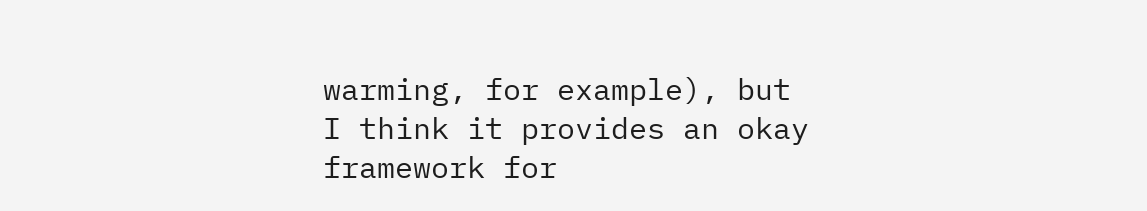warming, for example), but I think it provides an okay framework for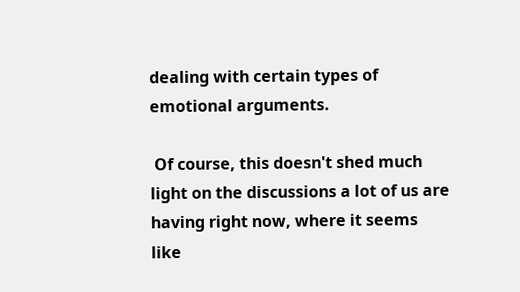dealing with certain types of emotional arguments.

 Of course, this doesn't shed much light on the discussions a lot of us are having right now, where it seems like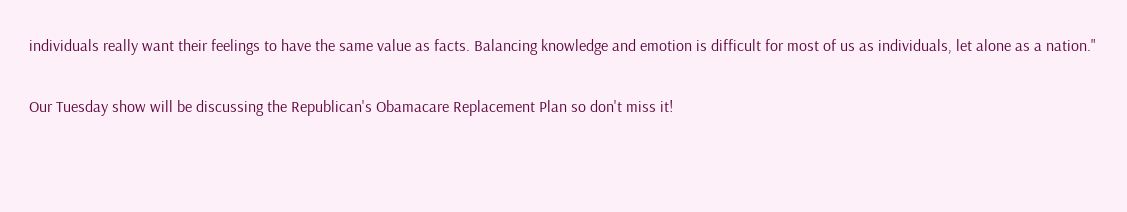individuals really want their feelings to have the same value as facts. Balancing knowledge and emotion is difficult for most of us as individuals, let alone as a nation."

Our Tuesday show will be discussing the Republican's Obamacare Replacement Plan so don't miss it!